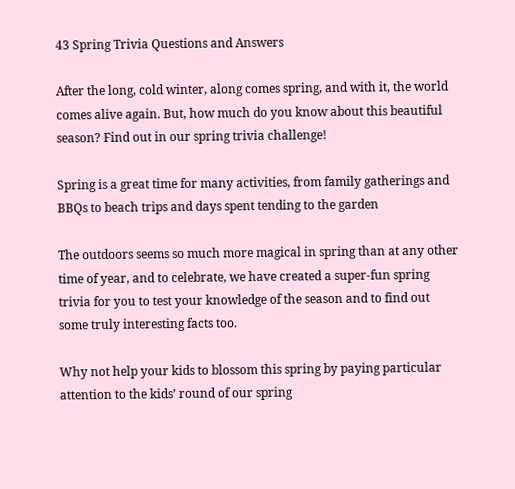43 Spring Trivia Questions and Answers

After the long, cold winter, along comes spring, and with it, the world comes alive again. But, how much do you know about this beautiful season? Find out in our spring trivia challenge!

Spring is a great time for many activities, from family gatherings and BBQs to beach trips and days spent tending to the garden

The outdoors seems so much more magical in spring than at any other time of year, and to celebrate, we have created a super-fun spring trivia for you to test your knowledge of the season and to find out some truly interesting facts too.

Why not help your kids to blossom this spring by paying particular attention to the kids’ round of our spring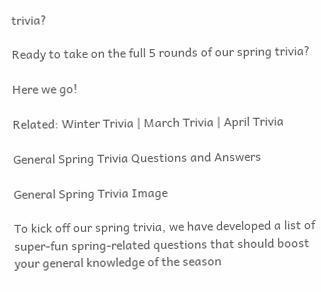trivia?

Ready to take on the full 5 rounds of our spring trivia?

Here we go!

Related: Winter Trivia | March Trivia | April Trivia

General Spring Trivia Questions and Answers

General Spring Trivia Image

To kick off our spring trivia, we have developed a list of super-fun spring-related questions that should boost your general knowledge of the season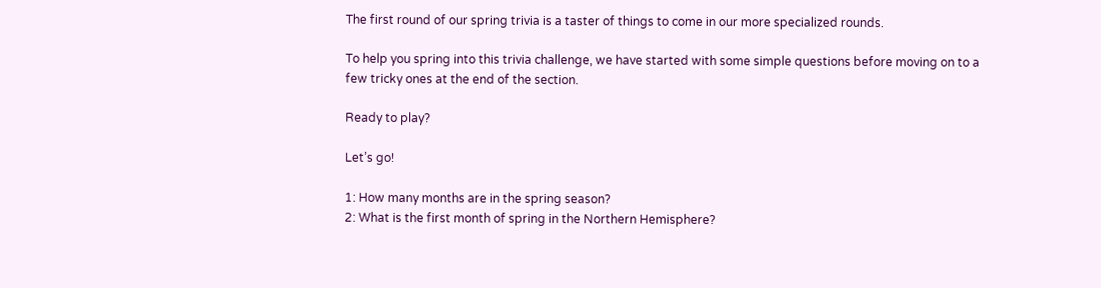The first round of our spring trivia is a taster of things to come in our more specialized rounds.

To help you spring into this trivia challenge, we have started with some simple questions before moving on to a few tricky ones at the end of the section.

Ready to play?

Let’s go!

1: How many months are in the spring season?
2: What is the first month of spring in the Northern Hemisphere?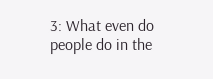3: What even do people do in the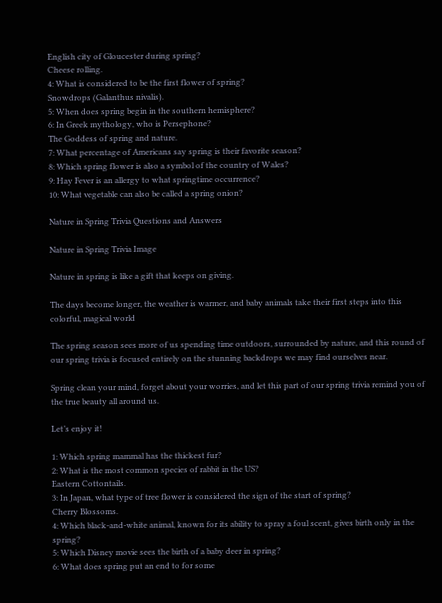English city of Gloucester during spring?
Cheese rolling.
4: What is considered to be the first flower of spring?
Snowdrops (Galanthus nivalis).
5: When does spring begin in the southern hemisphere?
6: In Greek mythology, who is Persephone?
The Goddess of spring and nature.
7: What percentage of Americans say spring is their favorite season?
8: Which spring flower is also a symbol of the country of Wales?
9: Hay Fever is an allergy to what springtime occurrence?
10: What vegetable can also be called a spring onion?

Nature in Spring Trivia Questions and Answers

Nature in Spring Trivia Image

Nature in spring is like a gift that keeps on giving.

The days become longer, the weather is warmer, and baby animals take their first steps into this colorful, magical world

The spring season sees more of us spending time outdoors, surrounded by nature, and this round of our spring trivia is focused entirely on the stunning backdrops we may find ourselves near.

Spring clean your mind, forget about your worries, and let this part of our spring trivia remind you of the true beauty all around us.

Let’s enjoy it!

1: Which spring mammal has the thickest fur?
2: What is the most common species of rabbit in the US?
Eastern Cottontails.
3: In Japan, what type of tree flower is considered the sign of the start of spring?
Cherry Blossoms.
4: Which black-and-white animal, known for its ability to spray a foul scent, gives birth only in the spring?
5: Which Disney movie sees the birth of a baby deer in spring?
6: What does spring put an end to for some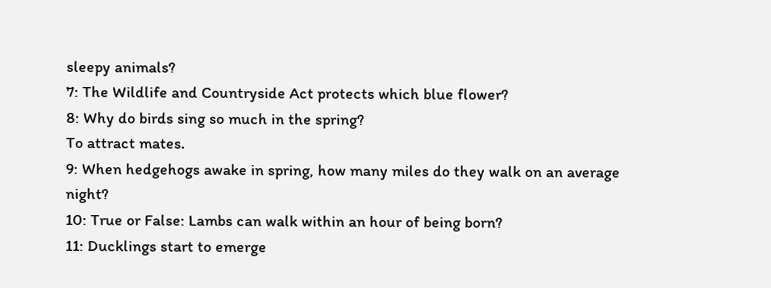sleepy animals?
7: The Wildlife and Countryside Act protects which blue flower?
8: Why do birds sing so much in the spring?
To attract mates.
9: When hedgehogs awake in spring, how many miles do they walk on an average night?
10: True or False: Lambs can walk within an hour of being born?
11: Ducklings start to emerge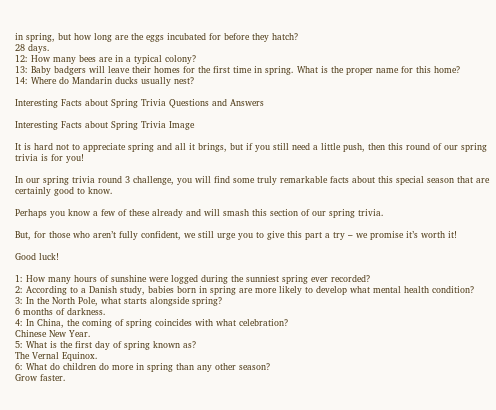in spring, but how long are the eggs incubated for before they hatch?
28 days.
12: How many bees are in a typical colony?
13: Baby badgers will leave their homes for the first time in spring. What is the proper name for this home?
14: Where do Mandarin ducks usually nest?

Interesting Facts about Spring Trivia Questions and Answers

Interesting Facts about Spring Trivia Image

It is hard not to appreciate spring and all it brings, but if you still need a little push, then this round of our spring trivia is for you!

In our spring trivia round 3 challenge, you will find some truly remarkable facts about this special season that are certainly good to know.

Perhaps you know a few of these already and will smash this section of our spring trivia.

But, for those who aren’t fully confident, we still urge you to give this part a try – we promise it’s worth it!

Good luck!

1: How many hours of sunshine were logged during the sunniest spring ever recorded?
2: According to a Danish study, babies born in spring are more likely to develop what mental health condition?
3: In the North Pole, what starts alongside spring?
6 months of darkness.
4: In China, the coming of spring coincides with what celebration?
Chinese New Year.
5: What is the first day of spring known as?
The Vernal Equinox.
6: What do children do more in spring than any other season?
Grow faster.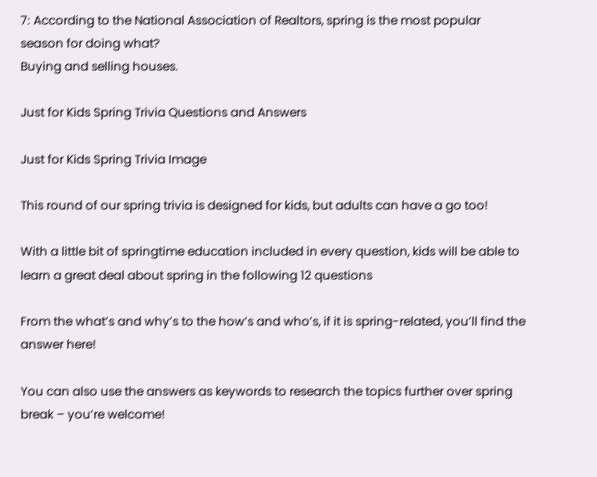7: According to the National Association of Realtors, spring is the most popular season for doing what?
Buying and selling houses.

Just for Kids Spring Trivia Questions and Answers

Just for Kids Spring Trivia Image

This round of our spring trivia is designed for kids, but adults can have a go too!

With a little bit of springtime education included in every question, kids will be able to learn a great deal about spring in the following 12 questions

From the what’s and why’s to the how’s and who’s, if it is spring-related, you’ll find the answer here!

You can also use the answers as keywords to research the topics further over spring break – you’re welcome!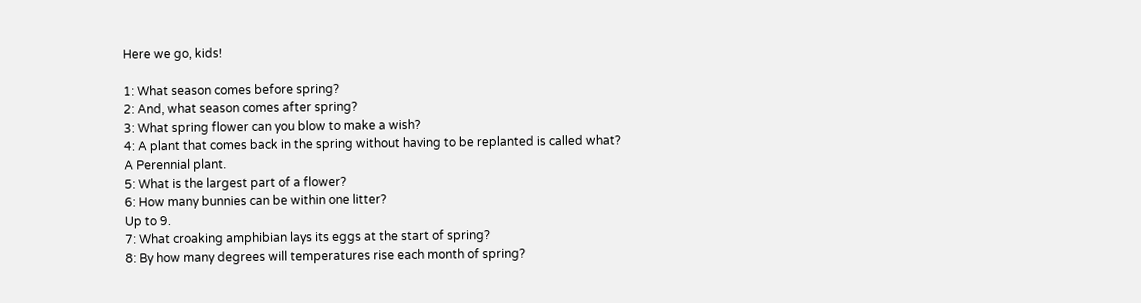Here we go, kids!

1: What season comes before spring?
2: And, what season comes after spring?
3: What spring flower can you blow to make a wish?
4: A plant that comes back in the spring without having to be replanted is called what?
A Perennial plant.
5: What is the largest part of a flower?
6: How many bunnies can be within one litter?
Up to 9.
7: What croaking amphibian lays its eggs at the start of spring?
8: By how many degrees will temperatures rise each month of spring?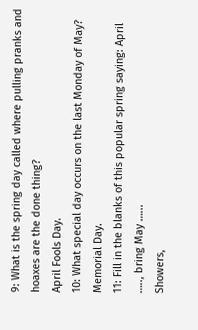9: What is the spring day called where pulling pranks and hoaxes are the done thing?
April Fools Day.
10: What special day occurs on the last Monday of May?
Memorial Day.
11: Fill in the blanks of this popular spring saying: April ….., bring May …...
Showers,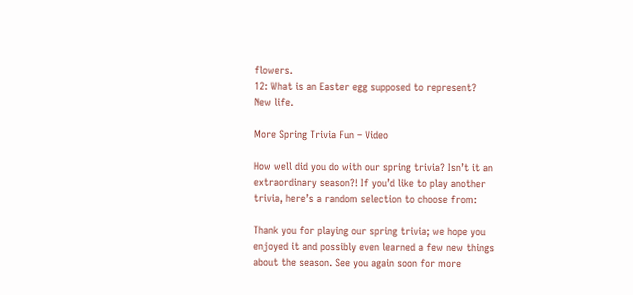flowers.
12: What is an Easter egg supposed to represent?
New life.

More Spring Trivia Fun – Video

How well did you do with our spring trivia? Isn’t it an extraordinary season?! If you’d like to play another trivia, here’s a random selection to choose from:

Thank you for playing our spring trivia; we hope you enjoyed it and possibly even learned a few new things about the season. See you again soon for more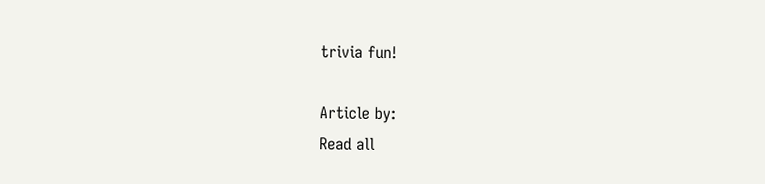trivia fun!

Article by:
Read all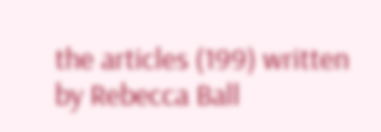the articles (199) written by Rebecca Ball